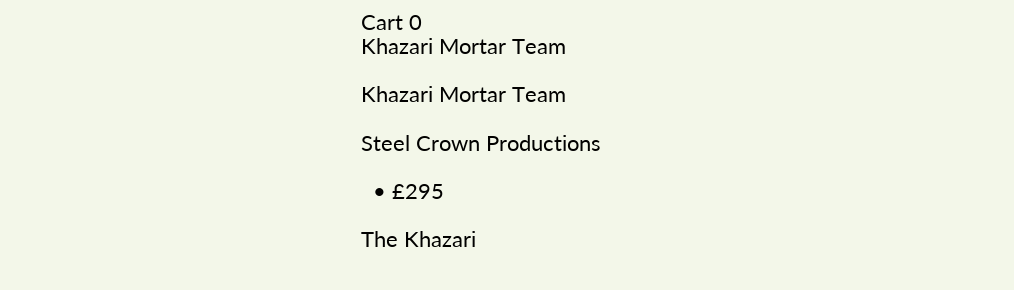Cart 0
Khazari Mortar Team

Khazari Mortar Team

Steel Crown Productions

  • £295

The Khazari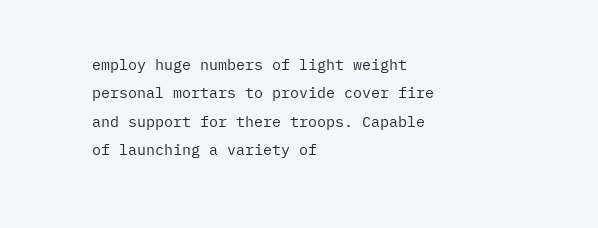employ huge numbers of light weight personal mortars to provide cover fire and support for there troops. Capable of launching a variety of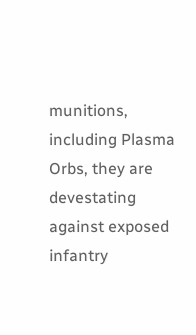munitions, including Plasma Orbs, they are devestating against exposed infantry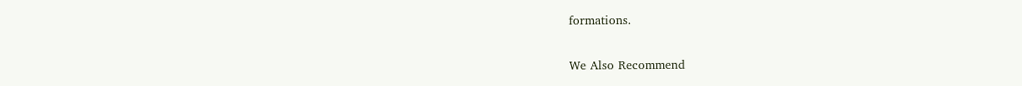formations.

We Also Recommend